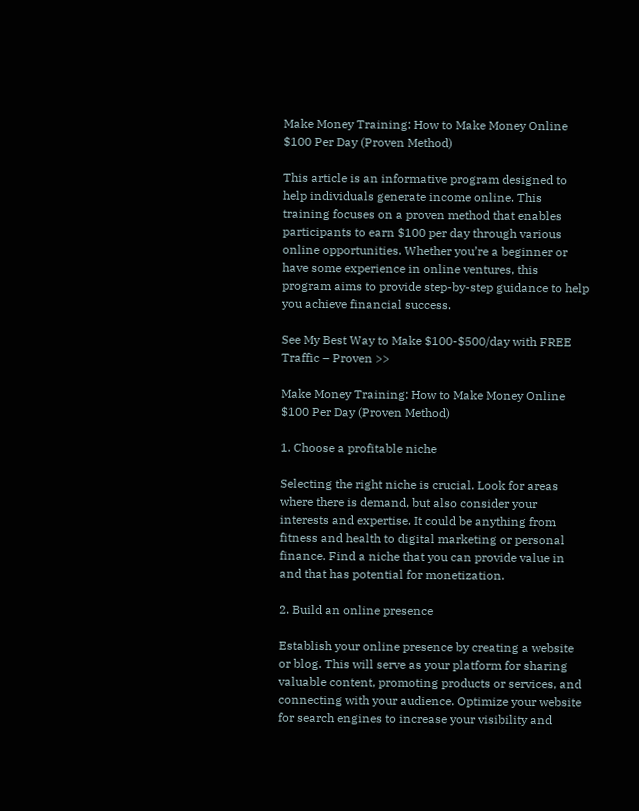Make Money Training: How to Make Money Online $100 Per Day (Proven Method)

This article is an informative program designed to help individuals generate income online. This training focuses on a proven method that enables participants to earn $100 per day through various online opportunities. Whether you’re a beginner or have some experience in online ventures, this program aims to provide step-by-step guidance to help you achieve financial success.

See My Best Way to Make $100-$500/day with FREE Traffic – Proven >>

Make Money Training: How to Make Money Online $100 Per Day (Proven Method)

1. Choose a profitable niche

Selecting the right niche is crucial. Look for areas where there is demand, but also consider your interests and expertise. It could be anything from fitness and health to digital marketing or personal finance. Find a niche that you can provide value in and that has potential for monetization.

2. Build an online presence

Establish your online presence by creating a website or blog. This will serve as your platform for sharing valuable content, promoting products or services, and connecting with your audience. Optimize your website for search engines to increase your visibility and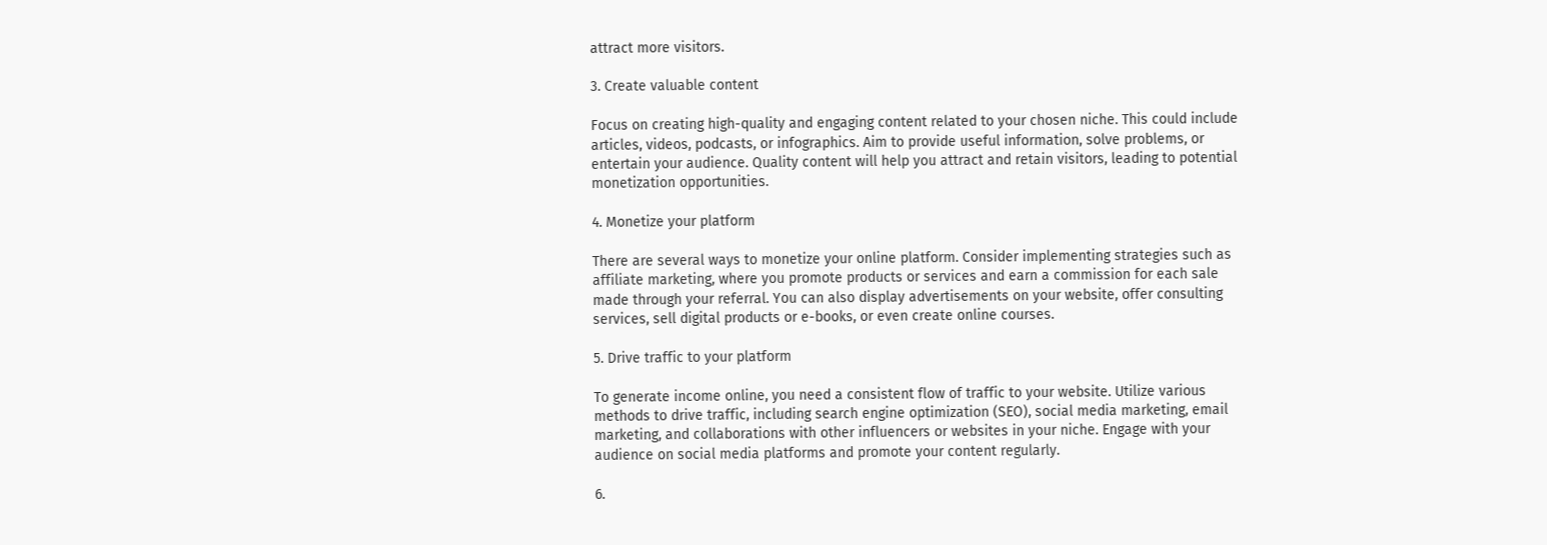attract more visitors.

3. Create valuable content

Focus on creating high-quality and engaging content related to your chosen niche. This could include articles, videos, podcasts, or infographics. Aim to provide useful information, solve problems, or entertain your audience. Quality content will help you attract and retain visitors, leading to potential monetization opportunities.

4. Monetize your platform

There are several ways to monetize your online platform. Consider implementing strategies such as affiliate marketing, where you promote products or services and earn a commission for each sale made through your referral. You can also display advertisements on your website, offer consulting services, sell digital products or e-books, or even create online courses.

5. Drive traffic to your platform

To generate income online, you need a consistent flow of traffic to your website. Utilize various methods to drive traffic, including search engine optimization (SEO), social media marketing, email marketing, and collaborations with other influencers or websites in your niche. Engage with your audience on social media platforms and promote your content regularly.

6.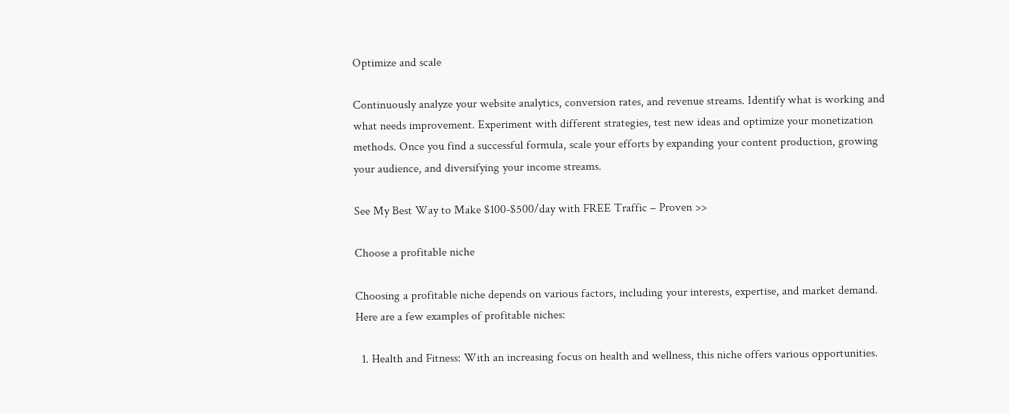Optimize and scale

Continuously analyze your website analytics, conversion rates, and revenue streams. Identify what is working and what needs improvement. Experiment with different strategies, test new ideas and optimize your monetization methods. Once you find a successful formula, scale your efforts by expanding your content production, growing your audience, and diversifying your income streams.

See My Best Way to Make $100-$500/day with FREE Traffic – Proven >>

Choose a profitable niche

Choosing a profitable niche depends on various factors, including your interests, expertise, and market demand. Here are a few examples of profitable niches:

  1. Health and Fitness: With an increasing focus on health and wellness, this niche offers various opportunities.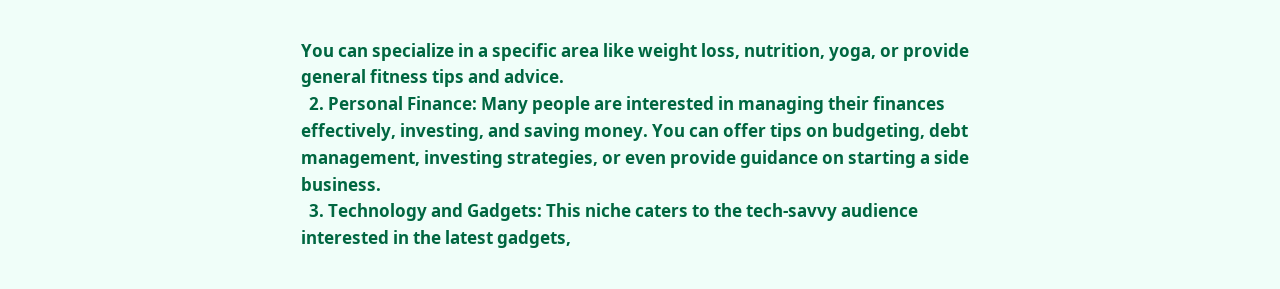You can specialize in a specific area like weight loss, nutrition, yoga, or provide general fitness tips and advice.
  2. Personal Finance: Many people are interested in managing their finances effectively, investing, and saving money. You can offer tips on budgeting, debt management, investing strategies, or even provide guidance on starting a side business.
  3. Technology and Gadgets: This niche caters to the tech-savvy audience interested in the latest gadgets,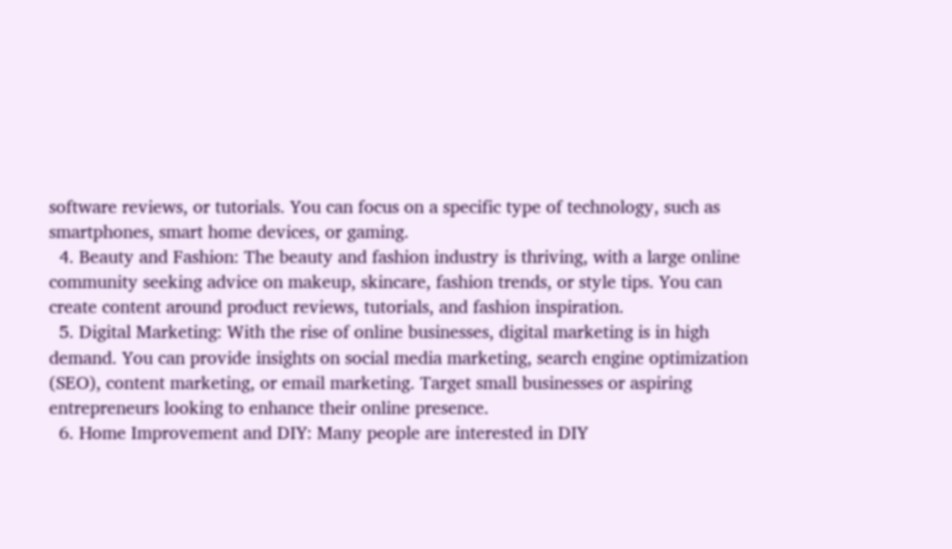software reviews, or tutorials. You can focus on a specific type of technology, such as smartphones, smart home devices, or gaming.
  4. Beauty and Fashion: The beauty and fashion industry is thriving, with a large online community seeking advice on makeup, skincare, fashion trends, or style tips. You can create content around product reviews, tutorials, and fashion inspiration.
  5. Digital Marketing: With the rise of online businesses, digital marketing is in high demand. You can provide insights on social media marketing, search engine optimization (SEO), content marketing, or email marketing. Target small businesses or aspiring entrepreneurs looking to enhance their online presence.
  6. Home Improvement and DIY: Many people are interested in DIY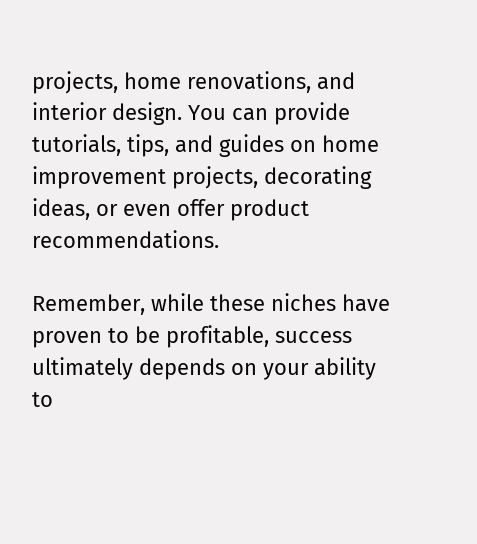projects, home renovations, and interior design. You can provide tutorials, tips, and guides on home improvement projects, decorating ideas, or even offer product recommendations.

Remember, while these niches have proven to be profitable, success ultimately depends on your ability to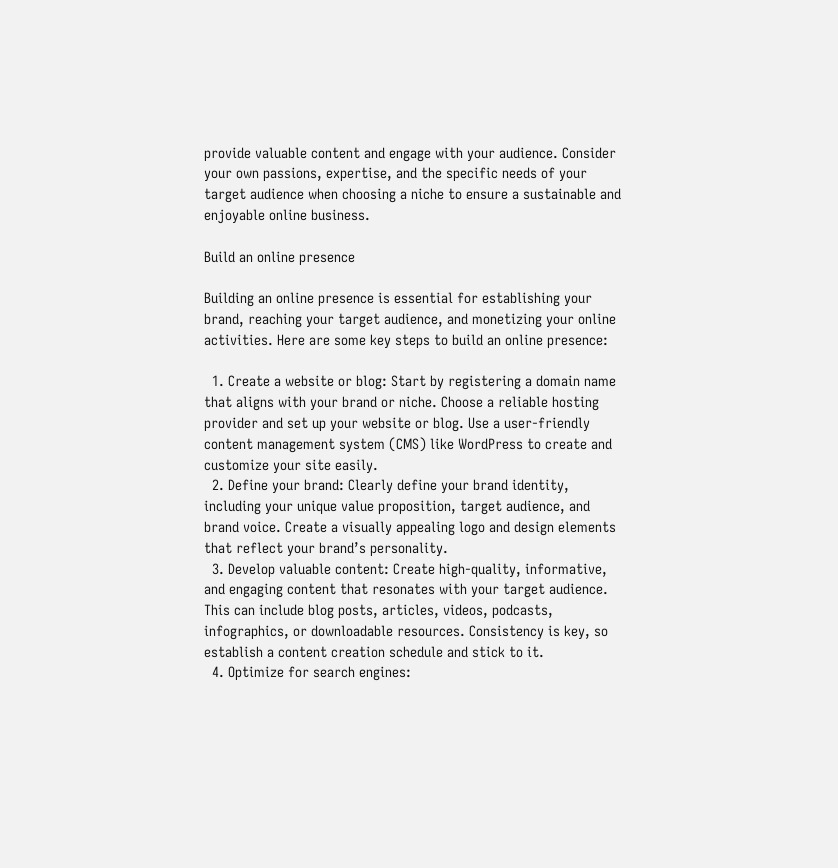provide valuable content and engage with your audience. Consider your own passions, expertise, and the specific needs of your target audience when choosing a niche to ensure a sustainable and enjoyable online business.

Build an online presence

Building an online presence is essential for establishing your brand, reaching your target audience, and monetizing your online activities. Here are some key steps to build an online presence:

  1. Create a website or blog: Start by registering a domain name that aligns with your brand or niche. Choose a reliable hosting provider and set up your website or blog. Use a user-friendly content management system (CMS) like WordPress to create and customize your site easily.
  2. Define your brand: Clearly define your brand identity, including your unique value proposition, target audience, and brand voice. Create a visually appealing logo and design elements that reflect your brand’s personality.
  3. Develop valuable content: Create high-quality, informative, and engaging content that resonates with your target audience. This can include blog posts, articles, videos, podcasts, infographics, or downloadable resources. Consistency is key, so establish a content creation schedule and stick to it.
  4. Optimize for search engines: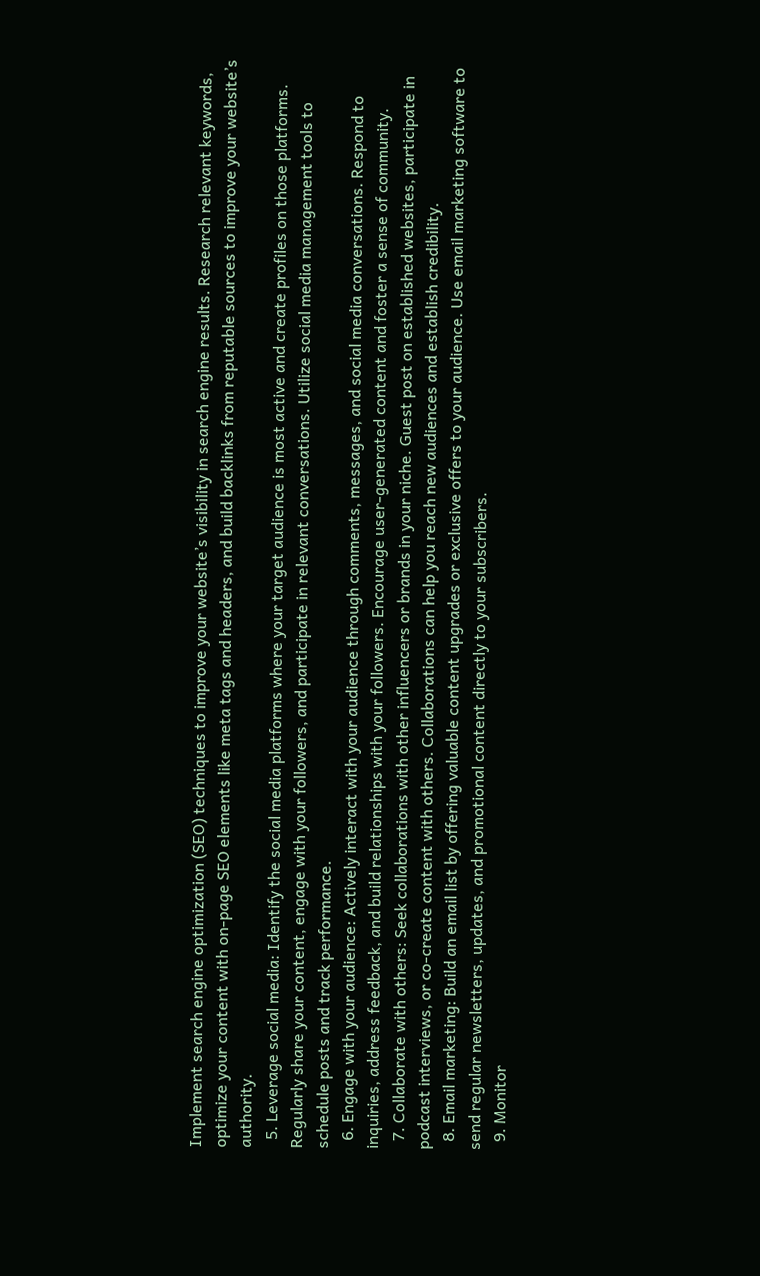Implement search engine optimization (SEO) techniques to improve your website’s visibility in search engine results. Research relevant keywords, optimize your content with on-page SEO elements like meta tags and headers, and build backlinks from reputable sources to improve your website’s authority.
  5. Leverage social media: Identify the social media platforms where your target audience is most active and create profiles on those platforms. Regularly share your content, engage with your followers, and participate in relevant conversations. Utilize social media management tools to schedule posts and track performance.
  6. Engage with your audience: Actively interact with your audience through comments, messages, and social media conversations. Respond to inquiries, address feedback, and build relationships with your followers. Encourage user-generated content and foster a sense of community.
  7. Collaborate with others: Seek collaborations with other influencers or brands in your niche. Guest post on established websites, participate in podcast interviews, or co-create content with others. Collaborations can help you reach new audiences and establish credibility.
  8. Email marketing: Build an email list by offering valuable content upgrades or exclusive offers to your audience. Use email marketing software to send regular newsletters, updates, and promotional content directly to your subscribers.
  9. Monitor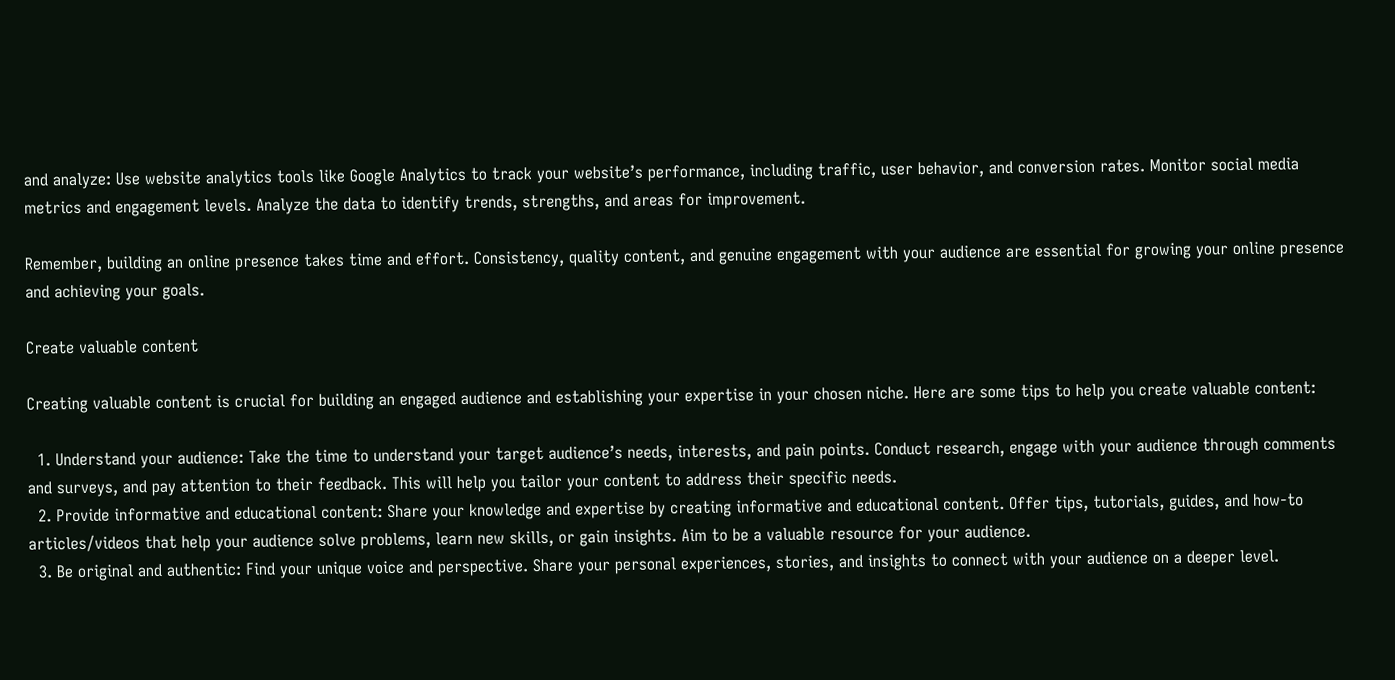and analyze: Use website analytics tools like Google Analytics to track your website’s performance, including traffic, user behavior, and conversion rates. Monitor social media metrics and engagement levels. Analyze the data to identify trends, strengths, and areas for improvement.

Remember, building an online presence takes time and effort. Consistency, quality content, and genuine engagement with your audience are essential for growing your online presence and achieving your goals.

Create valuable content

Creating valuable content is crucial for building an engaged audience and establishing your expertise in your chosen niche. Here are some tips to help you create valuable content:

  1. Understand your audience: Take the time to understand your target audience’s needs, interests, and pain points. Conduct research, engage with your audience through comments and surveys, and pay attention to their feedback. This will help you tailor your content to address their specific needs.
  2. Provide informative and educational content: Share your knowledge and expertise by creating informative and educational content. Offer tips, tutorials, guides, and how-to articles/videos that help your audience solve problems, learn new skills, or gain insights. Aim to be a valuable resource for your audience.
  3. Be original and authentic: Find your unique voice and perspective. Share your personal experiences, stories, and insights to connect with your audience on a deeper level.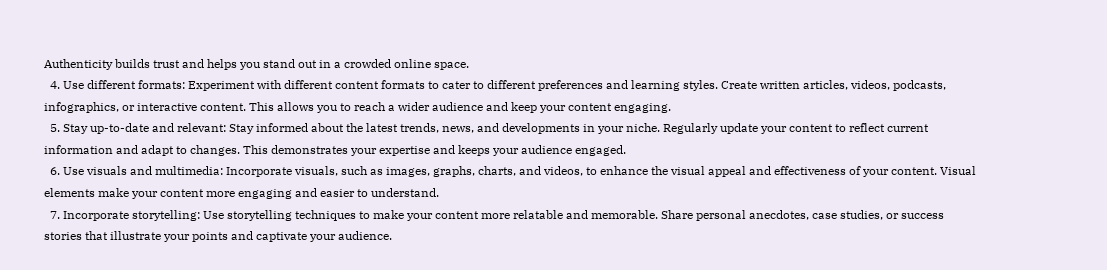Authenticity builds trust and helps you stand out in a crowded online space.
  4. Use different formats: Experiment with different content formats to cater to different preferences and learning styles. Create written articles, videos, podcasts, infographics, or interactive content. This allows you to reach a wider audience and keep your content engaging.
  5. Stay up-to-date and relevant: Stay informed about the latest trends, news, and developments in your niche. Regularly update your content to reflect current information and adapt to changes. This demonstrates your expertise and keeps your audience engaged.
  6. Use visuals and multimedia: Incorporate visuals, such as images, graphs, charts, and videos, to enhance the visual appeal and effectiveness of your content. Visual elements make your content more engaging and easier to understand.
  7. Incorporate storytelling: Use storytelling techniques to make your content more relatable and memorable. Share personal anecdotes, case studies, or success stories that illustrate your points and captivate your audience.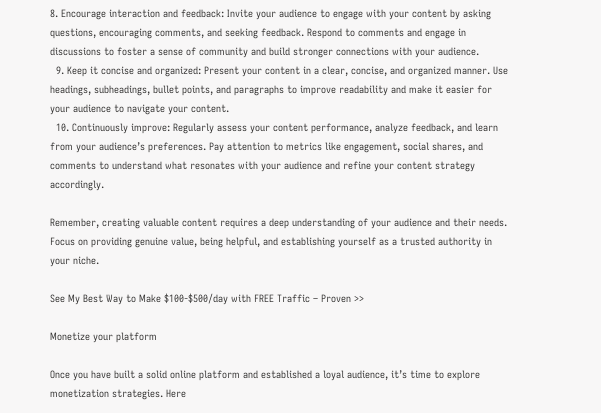8. Encourage interaction and feedback: Invite your audience to engage with your content by asking questions, encouraging comments, and seeking feedback. Respond to comments and engage in discussions to foster a sense of community and build stronger connections with your audience.
  9. Keep it concise and organized: Present your content in a clear, concise, and organized manner. Use headings, subheadings, bullet points, and paragraphs to improve readability and make it easier for your audience to navigate your content.
  10. Continuously improve: Regularly assess your content performance, analyze feedback, and learn from your audience’s preferences. Pay attention to metrics like engagement, social shares, and comments to understand what resonates with your audience and refine your content strategy accordingly.

Remember, creating valuable content requires a deep understanding of your audience and their needs. Focus on providing genuine value, being helpful, and establishing yourself as a trusted authority in your niche.

See My Best Way to Make $100-$500/day with FREE Traffic – Proven >>

Monetize your platform

Once you have built a solid online platform and established a loyal audience, it’s time to explore monetization strategies. Here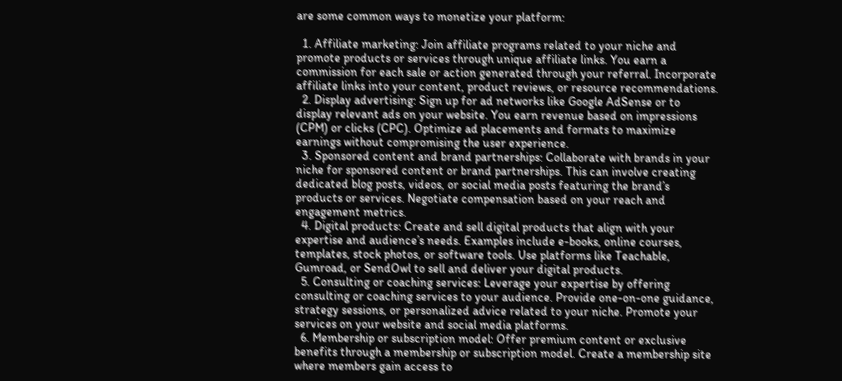are some common ways to monetize your platform:

  1. Affiliate marketing: Join affiliate programs related to your niche and promote products or services through unique affiliate links. You earn a commission for each sale or action generated through your referral. Incorporate affiliate links into your content, product reviews, or resource recommendations.
  2. Display advertising: Sign up for ad networks like Google AdSense or to display relevant ads on your website. You earn revenue based on impressions (CPM) or clicks (CPC). Optimize ad placements and formats to maximize earnings without compromising the user experience.
  3. Sponsored content and brand partnerships: Collaborate with brands in your niche for sponsored content or brand partnerships. This can involve creating dedicated blog posts, videos, or social media posts featuring the brand’s products or services. Negotiate compensation based on your reach and engagement metrics.
  4. Digital products: Create and sell digital products that align with your expertise and audience’s needs. Examples include e-books, online courses, templates, stock photos, or software tools. Use platforms like Teachable, Gumroad, or SendOwl to sell and deliver your digital products.
  5. Consulting or coaching services: Leverage your expertise by offering consulting or coaching services to your audience. Provide one-on-one guidance, strategy sessions, or personalized advice related to your niche. Promote your services on your website and social media platforms.
  6. Membership or subscription model: Offer premium content or exclusive benefits through a membership or subscription model. Create a membership site where members gain access to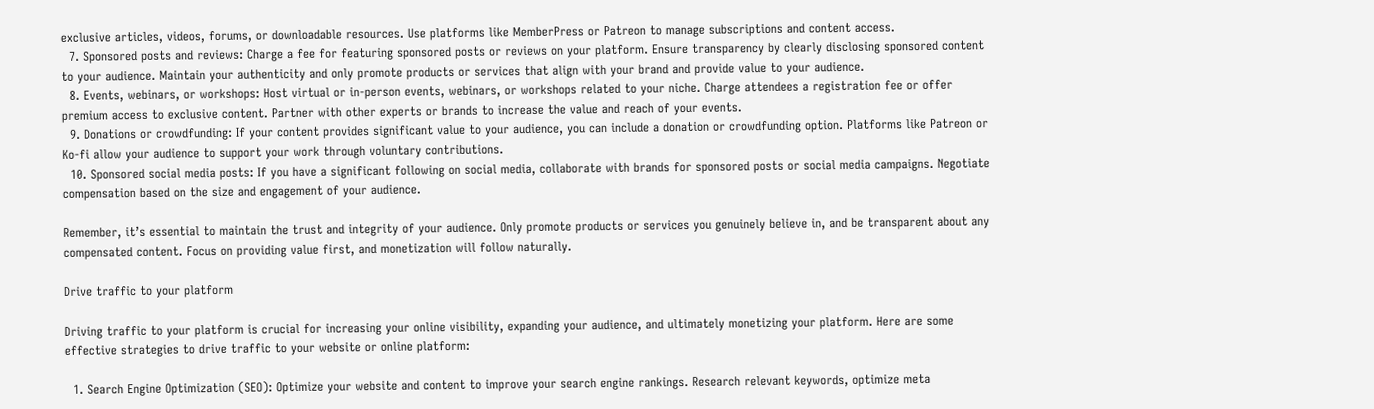exclusive articles, videos, forums, or downloadable resources. Use platforms like MemberPress or Patreon to manage subscriptions and content access.
  7. Sponsored posts and reviews: Charge a fee for featuring sponsored posts or reviews on your platform. Ensure transparency by clearly disclosing sponsored content to your audience. Maintain your authenticity and only promote products or services that align with your brand and provide value to your audience.
  8. Events, webinars, or workshops: Host virtual or in-person events, webinars, or workshops related to your niche. Charge attendees a registration fee or offer premium access to exclusive content. Partner with other experts or brands to increase the value and reach of your events.
  9. Donations or crowdfunding: If your content provides significant value to your audience, you can include a donation or crowdfunding option. Platforms like Patreon or Ko-fi allow your audience to support your work through voluntary contributions.
  10. Sponsored social media posts: If you have a significant following on social media, collaborate with brands for sponsored posts or social media campaigns. Negotiate compensation based on the size and engagement of your audience.

Remember, it’s essential to maintain the trust and integrity of your audience. Only promote products or services you genuinely believe in, and be transparent about any compensated content. Focus on providing value first, and monetization will follow naturally.

Drive traffic to your platform

Driving traffic to your platform is crucial for increasing your online visibility, expanding your audience, and ultimately monetizing your platform. Here are some effective strategies to drive traffic to your website or online platform:

  1. Search Engine Optimization (SEO): Optimize your website and content to improve your search engine rankings. Research relevant keywords, optimize meta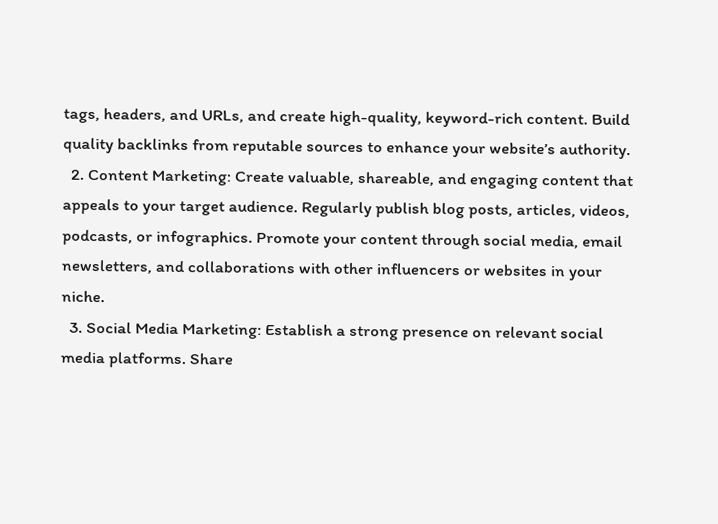tags, headers, and URLs, and create high-quality, keyword-rich content. Build quality backlinks from reputable sources to enhance your website’s authority.
  2. Content Marketing: Create valuable, shareable, and engaging content that appeals to your target audience. Regularly publish blog posts, articles, videos, podcasts, or infographics. Promote your content through social media, email newsletters, and collaborations with other influencers or websites in your niche.
  3. Social Media Marketing: Establish a strong presence on relevant social media platforms. Share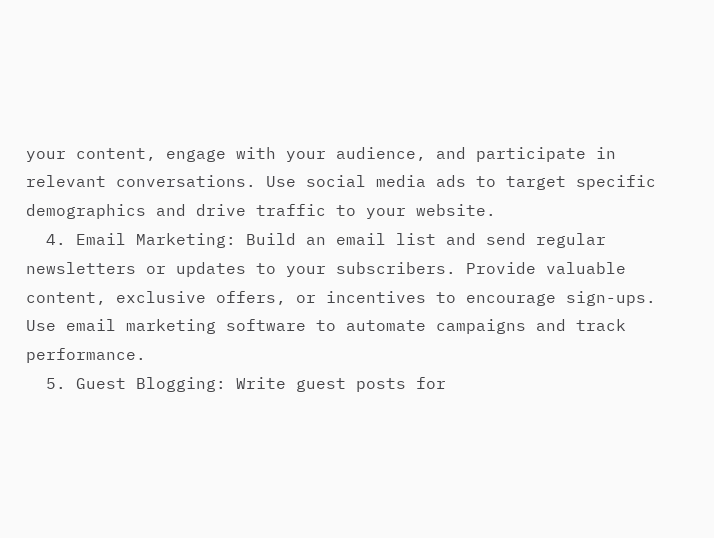your content, engage with your audience, and participate in relevant conversations. Use social media ads to target specific demographics and drive traffic to your website.
  4. Email Marketing: Build an email list and send regular newsletters or updates to your subscribers. Provide valuable content, exclusive offers, or incentives to encourage sign-ups. Use email marketing software to automate campaigns and track performance.
  5. Guest Blogging: Write guest posts for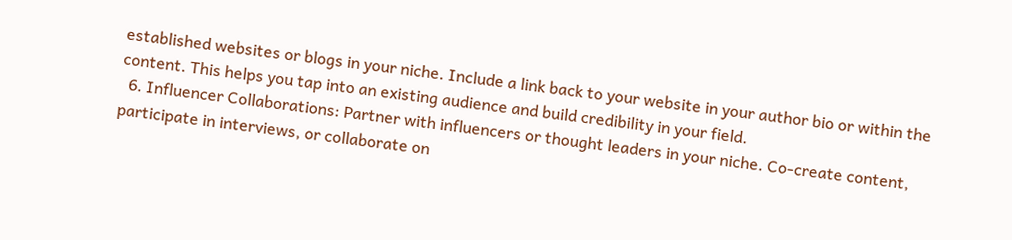established websites or blogs in your niche. Include a link back to your website in your author bio or within the content. This helps you tap into an existing audience and build credibility in your field.
  6. Influencer Collaborations: Partner with influencers or thought leaders in your niche. Co-create content, participate in interviews, or collaborate on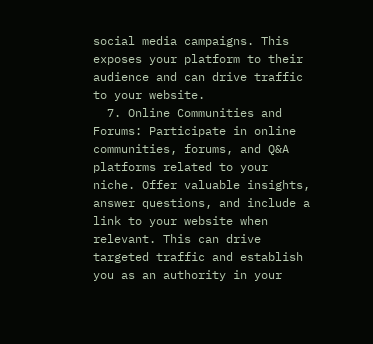social media campaigns. This exposes your platform to their audience and can drive traffic to your website.
  7. Online Communities and Forums: Participate in online communities, forums, and Q&A platforms related to your niche. Offer valuable insights, answer questions, and include a link to your website when relevant. This can drive targeted traffic and establish you as an authority in your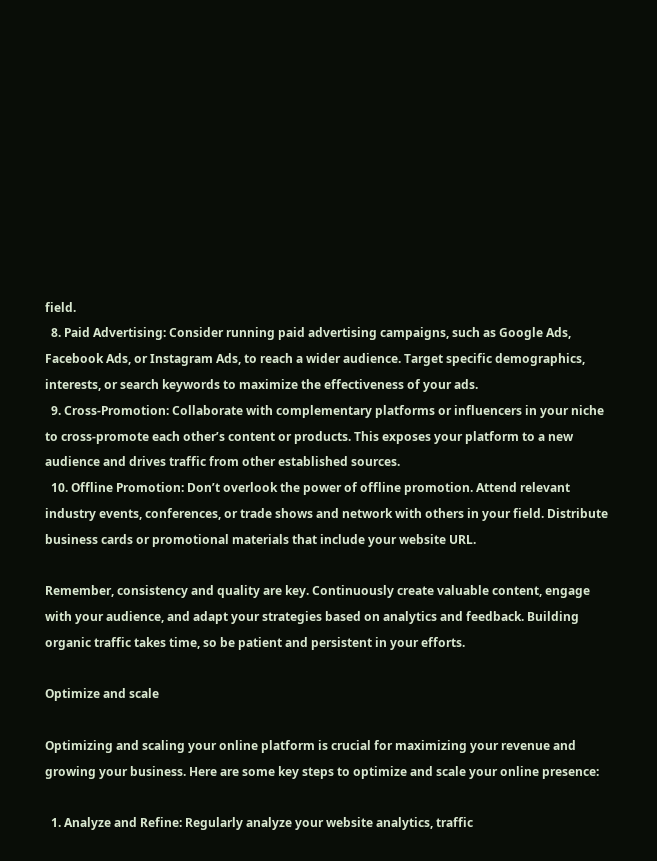field.
  8. Paid Advertising: Consider running paid advertising campaigns, such as Google Ads, Facebook Ads, or Instagram Ads, to reach a wider audience. Target specific demographics, interests, or search keywords to maximize the effectiveness of your ads.
  9. Cross-Promotion: Collaborate with complementary platforms or influencers in your niche to cross-promote each other’s content or products. This exposes your platform to a new audience and drives traffic from other established sources.
  10. Offline Promotion: Don’t overlook the power of offline promotion. Attend relevant industry events, conferences, or trade shows and network with others in your field. Distribute business cards or promotional materials that include your website URL.

Remember, consistency and quality are key. Continuously create valuable content, engage with your audience, and adapt your strategies based on analytics and feedback. Building organic traffic takes time, so be patient and persistent in your efforts.

Optimize and scale

Optimizing and scaling your online platform is crucial for maximizing your revenue and growing your business. Here are some key steps to optimize and scale your online presence:

  1. Analyze and Refine: Regularly analyze your website analytics, traffic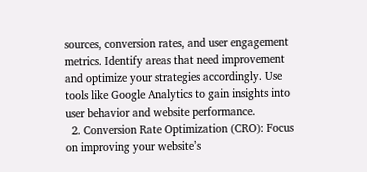sources, conversion rates, and user engagement metrics. Identify areas that need improvement and optimize your strategies accordingly. Use tools like Google Analytics to gain insights into user behavior and website performance.
  2. Conversion Rate Optimization (CRO): Focus on improving your website’s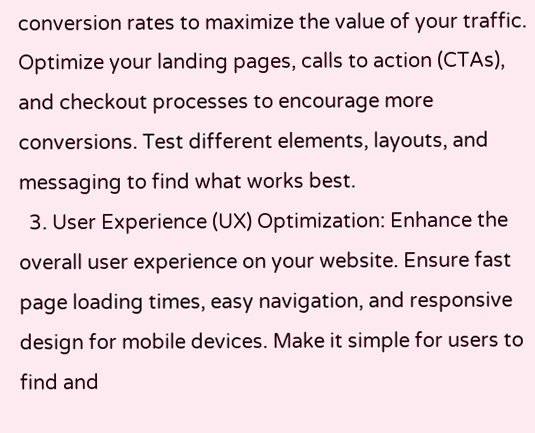conversion rates to maximize the value of your traffic. Optimize your landing pages, calls to action (CTAs), and checkout processes to encourage more conversions. Test different elements, layouts, and messaging to find what works best.
  3. User Experience (UX) Optimization: Enhance the overall user experience on your website. Ensure fast page loading times, easy navigation, and responsive design for mobile devices. Make it simple for users to find and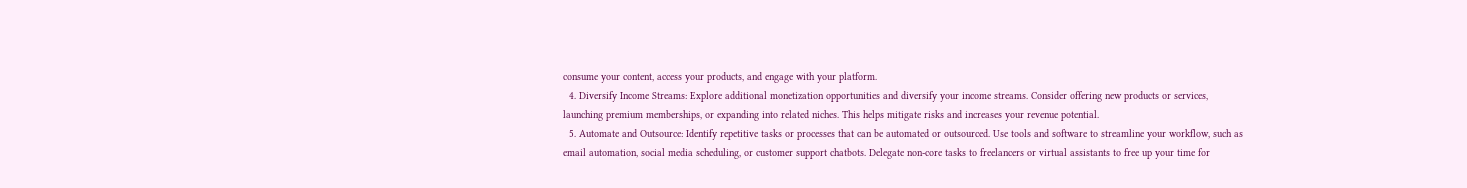consume your content, access your products, and engage with your platform.
  4. Diversify Income Streams: Explore additional monetization opportunities and diversify your income streams. Consider offering new products or services, launching premium memberships, or expanding into related niches. This helps mitigate risks and increases your revenue potential.
  5. Automate and Outsource: Identify repetitive tasks or processes that can be automated or outsourced. Use tools and software to streamline your workflow, such as email automation, social media scheduling, or customer support chatbots. Delegate non-core tasks to freelancers or virtual assistants to free up your time for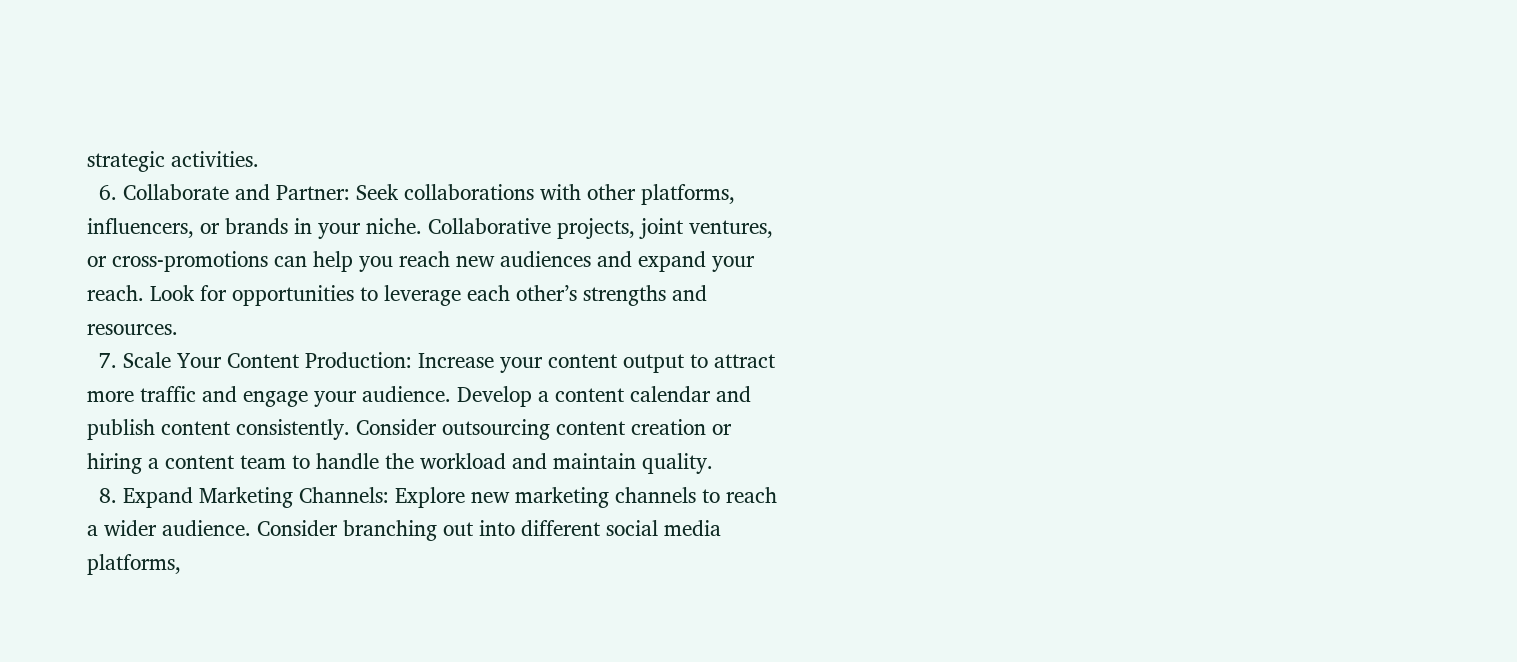strategic activities.
  6. Collaborate and Partner: Seek collaborations with other platforms, influencers, or brands in your niche. Collaborative projects, joint ventures, or cross-promotions can help you reach new audiences and expand your reach. Look for opportunities to leverage each other’s strengths and resources.
  7. Scale Your Content Production: Increase your content output to attract more traffic and engage your audience. Develop a content calendar and publish content consistently. Consider outsourcing content creation or hiring a content team to handle the workload and maintain quality.
  8. Expand Marketing Channels: Explore new marketing channels to reach a wider audience. Consider branching out into different social media platforms,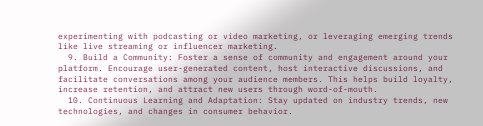experimenting with podcasting or video marketing, or leveraging emerging trends like live streaming or influencer marketing.
  9. Build a Community: Foster a sense of community and engagement around your platform. Encourage user-generated content, host interactive discussions, and facilitate conversations among your audience members. This helps build loyalty, increase retention, and attract new users through word-of-mouth.
  10. Continuous Learning and Adaptation: Stay updated on industry trends, new technologies, and changes in consumer behavior.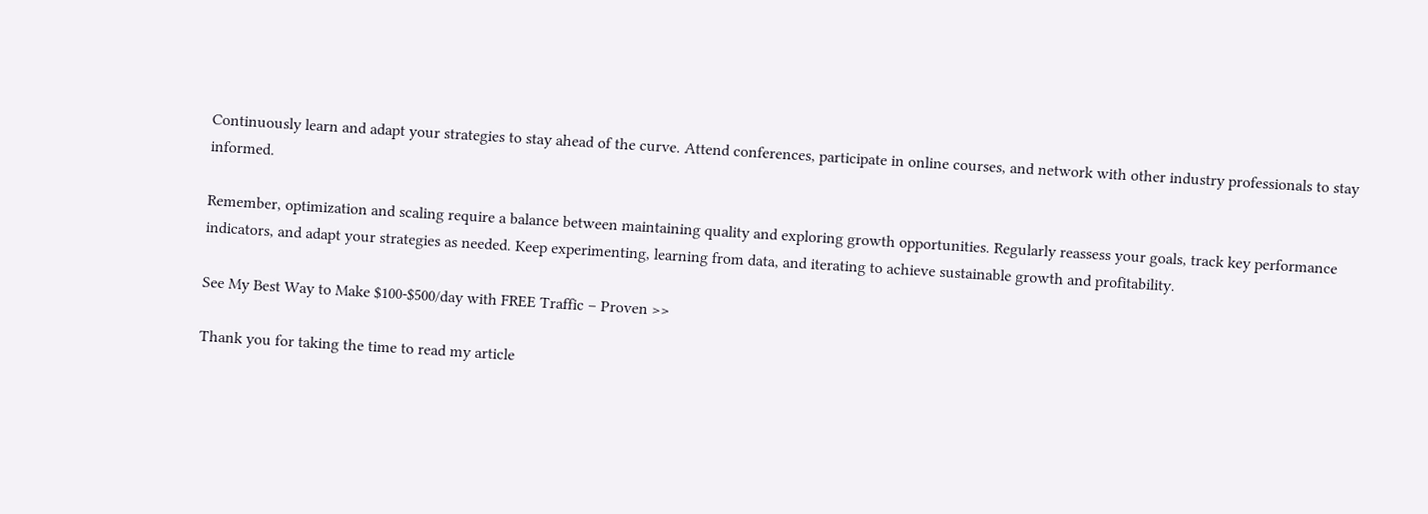Continuously learn and adapt your strategies to stay ahead of the curve. Attend conferences, participate in online courses, and network with other industry professionals to stay informed.

Remember, optimization and scaling require a balance between maintaining quality and exploring growth opportunities. Regularly reassess your goals, track key performance indicators, and adapt your strategies as needed. Keep experimenting, learning from data, and iterating to achieve sustainable growth and profitability.

See My Best Way to Make $100-$500/day with FREE Traffic – Proven >>

Thank you for taking the time to read my article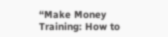“Make Money Training: How to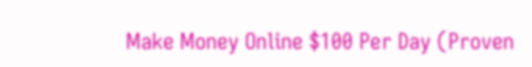Make Money Online $100 Per Day (Proven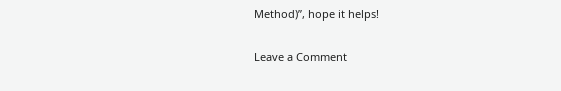Method)”, hope it helps!

Leave a Comment